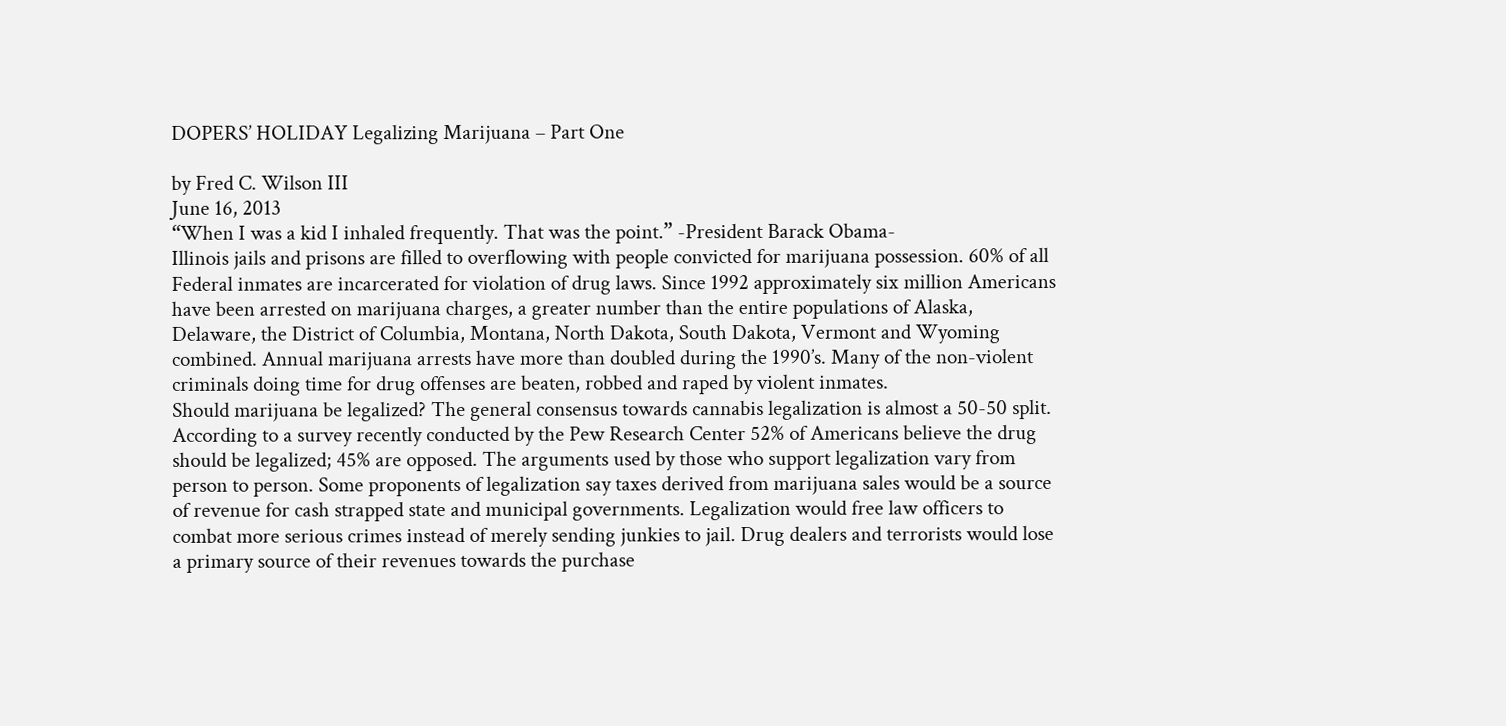DOPERS’ HOLIDAY Legalizing Marijuana – Part One

by Fred C. Wilson III
June 16, 2013
“When I was a kid I inhaled frequently. That was the point.” -President Barack Obama-
Illinois jails and prisons are filled to overflowing with people convicted for marijuana possession. 60% of all Federal inmates are incarcerated for violation of drug laws. Since 1992 approximately six million Americans have been arrested on marijuana charges, a greater number than the entire populations of Alaska, Delaware, the District of Columbia, Montana, North Dakota, South Dakota, Vermont and Wyoming combined. Annual marijuana arrests have more than doubled during the 1990’s. Many of the non-violent criminals doing time for drug offenses are beaten, robbed and raped by violent inmates.
Should marijuana be legalized? The general consensus towards cannabis legalization is almost a 50-50 split. According to a survey recently conducted by the Pew Research Center 52% of Americans believe the drug should be legalized; 45% are opposed. The arguments used by those who support legalization vary from person to person. Some proponents of legalization say taxes derived from marijuana sales would be a source of revenue for cash strapped state and municipal governments. Legalization would free law officers to combat more serious crimes instead of merely sending junkies to jail. Drug dealers and terrorists would lose a primary source of their revenues towards the purchase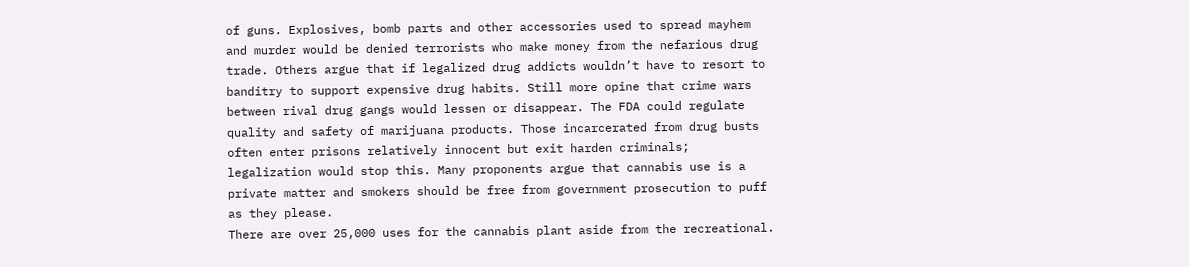of guns. Explosives, bomb parts and other accessories used to spread mayhem and murder would be denied terrorists who make money from the nefarious drug trade. Others argue that if legalized drug addicts wouldn’t have to resort to banditry to support expensive drug habits. Still more opine that crime wars between rival drug gangs would lessen or disappear. The FDA could regulate quality and safety of marijuana products. Those incarcerated from drug busts often enter prisons relatively innocent but exit harden criminals; legalization would stop this. Many proponents argue that cannabis use is a private matter and smokers should be free from government prosecution to puff as they please.
There are over 25,000 uses for the cannabis plant aside from the recreational.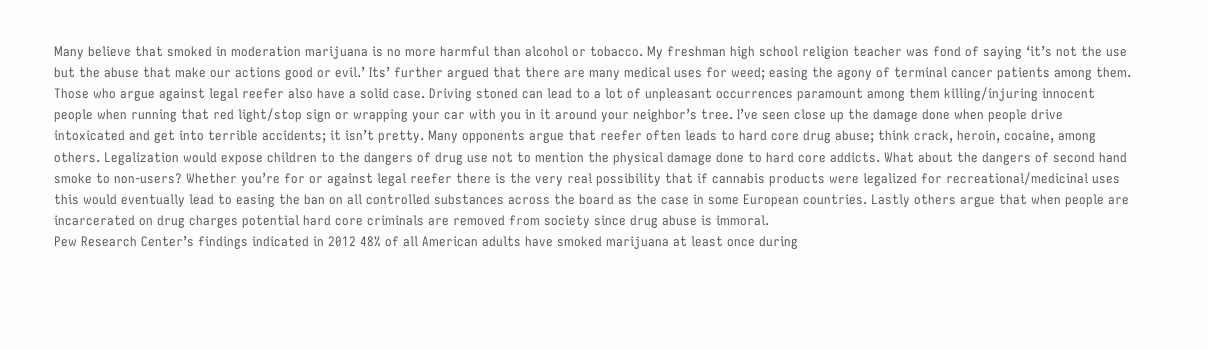Many believe that smoked in moderation marijuana is no more harmful than alcohol or tobacco. My freshman high school religion teacher was fond of saying ‘it’s not the use but the abuse that make our actions good or evil.’ Its’ further argued that there are many medical uses for weed; easing the agony of terminal cancer patients among them.
Those who argue against legal reefer also have a solid case. Driving stoned can lead to a lot of unpleasant occurrences paramount among them killing/injuring innocent people when running that red light/stop sign or wrapping your car with you in it around your neighbor’s tree. I’ve seen close up the damage done when people drive intoxicated and get into terrible accidents; it isn’t pretty. Many opponents argue that reefer often leads to hard core drug abuse; think crack, heroin, cocaine, among others. Legalization would expose children to the dangers of drug use not to mention the physical damage done to hard core addicts. What about the dangers of second hand smoke to non-users? Whether you’re for or against legal reefer there is the very real possibility that if cannabis products were legalized for recreational/medicinal uses this would eventually lead to easing the ban on all controlled substances across the board as the case in some European countries. Lastly others argue that when people are incarcerated on drug charges potential hard core criminals are removed from society since drug abuse is immoral.
Pew Research Center’s findings indicated in 2012 48% of all American adults have smoked marijuana at least once during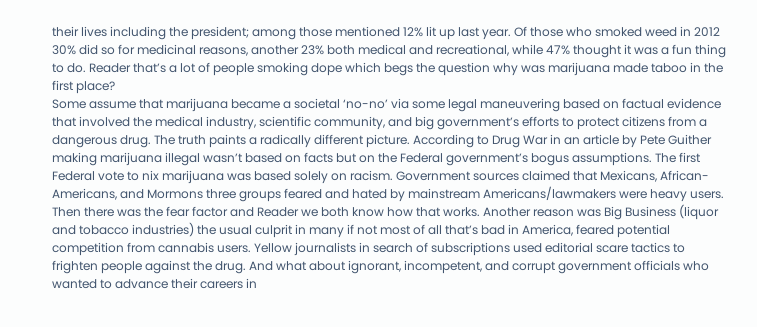their lives including the president; among those mentioned 12% lit up last year. Of those who smoked weed in 2012 30% did so for medicinal reasons, another 23% both medical and recreational, while 47% thought it was a fun thing to do. Reader that’s a lot of people smoking dope which begs the question why was marijuana made taboo in the first place?
Some assume that marijuana became a societal ‘no-no’ via some legal maneuvering based on factual evidence that involved the medical industry, scientific community, and big government’s efforts to protect citizens from a dangerous drug. The truth paints a radically different picture. According to Drug War in an article by Pete Guither making marijuana illegal wasn’t based on facts but on the Federal government’s bogus assumptions. The first Federal vote to nix marijuana was based solely on racism. Government sources claimed that Mexicans, African-Americans, and Mormons three groups feared and hated by mainstream Americans/lawmakers were heavy users. Then there was the fear factor and Reader we both know how that works. Another reason was Big Business (liquor and tobacco industries) the usual culprit in many if not most of all that’s bad in America, feared potential competition from cannabis users. Yellow journalists in search of subscriptions used editorial scare tactics to frighten people against the drug. And what about ignorant, incompetent, and corrupt government officials who wanted to advance their careers in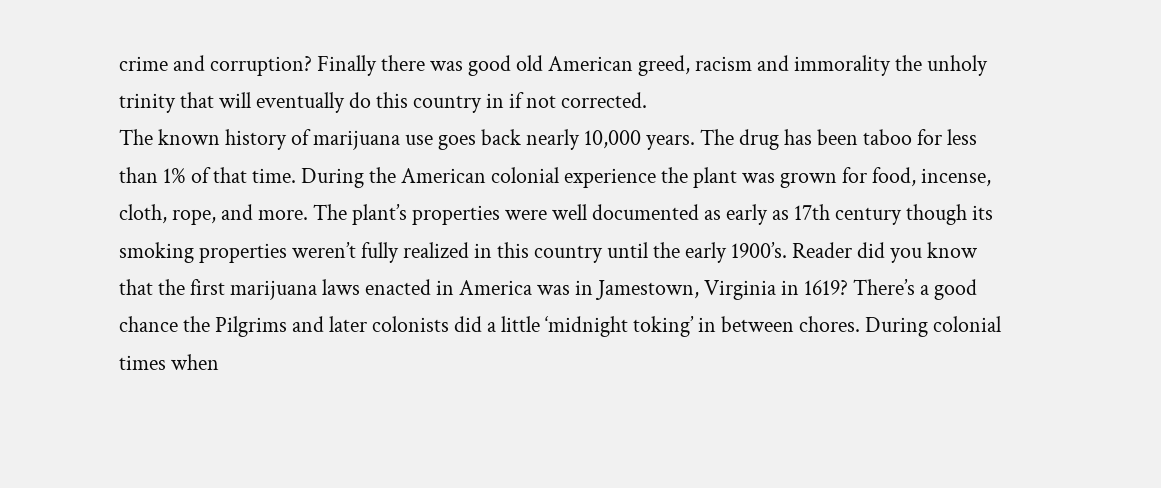crime and corruption? Finally there was good old American greed, racism and immorality the unholy trinity that will eventually do this country in if not corrected.
The known history of marijuana use goes back nearly 10,000 years. The drug has been taboo for less than 1% of that time. During the American colonial experience the plant was grown for food, incense, cloth, rope, and more. The plant’s properties were well documented as early as 17th century though its smoking properties weren’t fully realized in this country until the early 1900’s. Reader did you know that the first marijuana laws enacted in America was in Jamestown, Virginia in 1619? There’s a good chance the Pilgrims and later colonists did a little ‘midnight toking’ in between chores. During colonial times when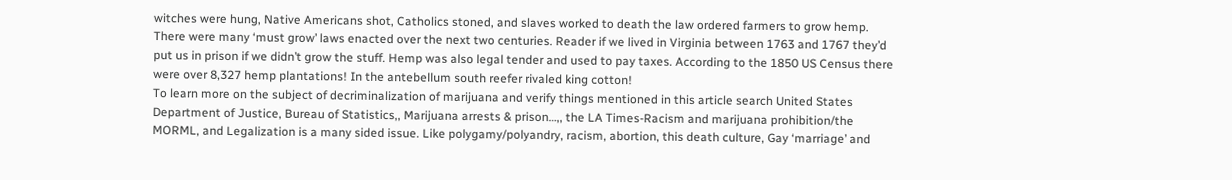witches were hung, Native Americans shot, Catholics stoned, and slaves worked to death the law ordered farmers to grow hemp. There were many ‘must grow’ laws enacted over the next two centuries. Reader if we lived in Virginia between 1763 and 1767 they’d put us in prison if we didn’t grow the stuff. Hemp was also legal tender and used to pay taxes. According to the 1850 US Census there were over 8,327 hemp plantations! In the antebellum south reefer rivaled king cotton!
To learn more on the subject of decriminalization of marijuana and verify things mentioned in this article search United States Department of Justice, Bureau of Statistics,, Marijuana arrests & prison…,, the LA Times-Racism and marijuana prohibition/the MORML, and Legalization is a many sided issue. Like polygamy/polyandry, racism, abortion, this death culture, Gay ‘marriage’ and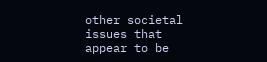other societal issues that appear to be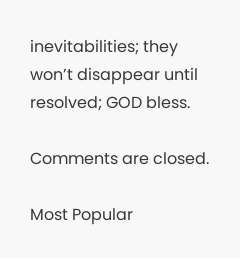inevitabilities; they won’t disappear until resolved; GOD bless.

Comments are closed.

Most Popular